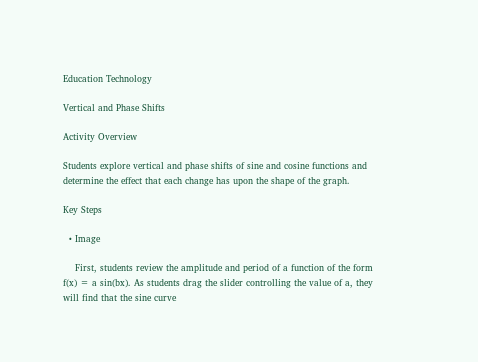Education Technology

Vertical and Phase Shifts

Activity Overview

Students explore vertical and phase shifts of sine and cosine functions and determine the effect that each change has upon the shape of the graph.

Key Steps

  • Image

    First, students review the amplitude and period of a function of the form f(x) = a sin(bx). As students drag the slider controlling the value of a, they will find that the sine curve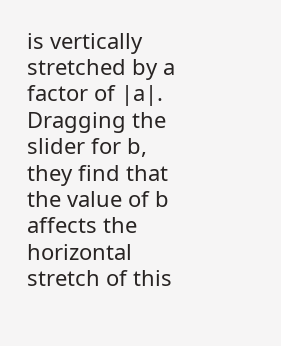is vertically stretched by a factor of |a|. Dragging the slider for b, they find that the value of b affects the horizontal stretch of this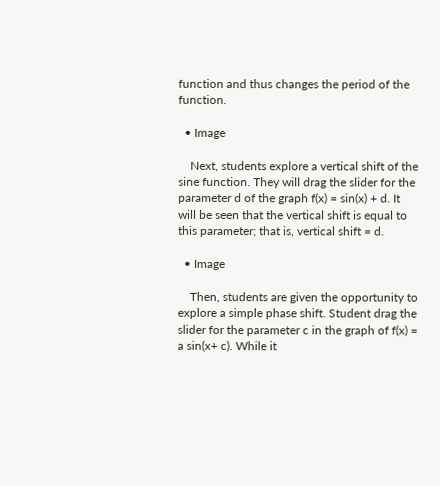function and thus changes the period of the function.

  • Image

    Next, students explore a vertical shift of the sine function. They will drag the slider for the parameter d of the graph f(x) = sin(x) + d. It will be seen that the vertical shift is equal to this parameter; that is, vertical shift = d.

  • Image

    Then, students are given the opportunity to explore a simple phase shift. Student drag the slider for the parameter c in the graph of f(x) = a sin(x+ c). While it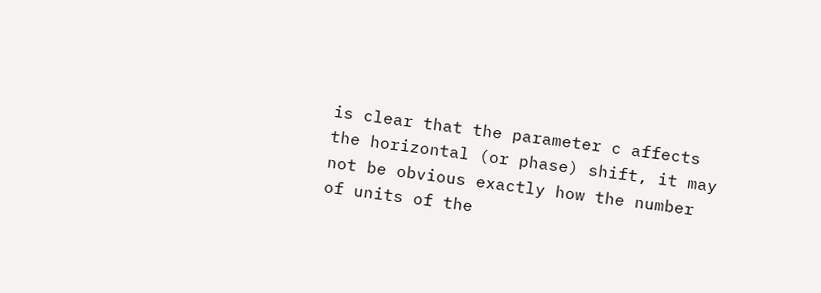is clear that the parameter c affects the horizontal (or phase) shift, it may not be obvious exactly how the number of units of the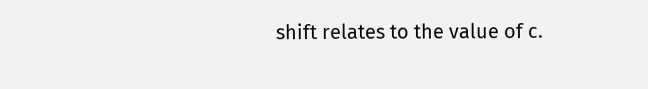shift relates to the value of c.